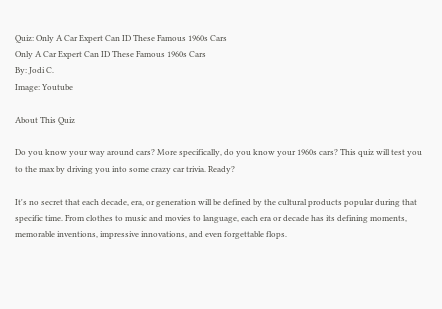Quiz: Only A Car Expert Can ID These Famous 1960s Cars
Only A Car Expert Can ID These Famous 1960s Cars
By: Jodi C.
Image: Youtube

About This Quiz

Do you know your way around cars? More specifically, do you know your 1960s cars? This quiz will test you to the max by driving you into some crazy car trivia. Ready?

It's no secret that each decade, era, or generation will be defined by the cultural products popular during that specific time. From clothes to music and movies to language, each era or decade has its defining moments, memorable inventions, impressive innovations, and even forgettable flops.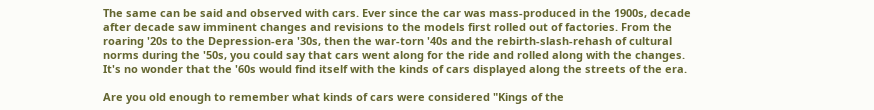The same can be said and observed with cars. Ever since the car was mass-produced in the 1900s, decade after decade saw imminent changes and revisions to the models first rolled out of factories. From the roaring '20s to the Depression-era '30s, then the war-torn '40s and the rebirth-slash-rehash of cultural norms during the '50s, you could say that cars went along for the ride and rolled along with the changes. It's no wonder that the '60s would find itself with the kinds of cars displayed along the streets of the era.

Are you old enough to remember what kinds of cars were considered "Kings of the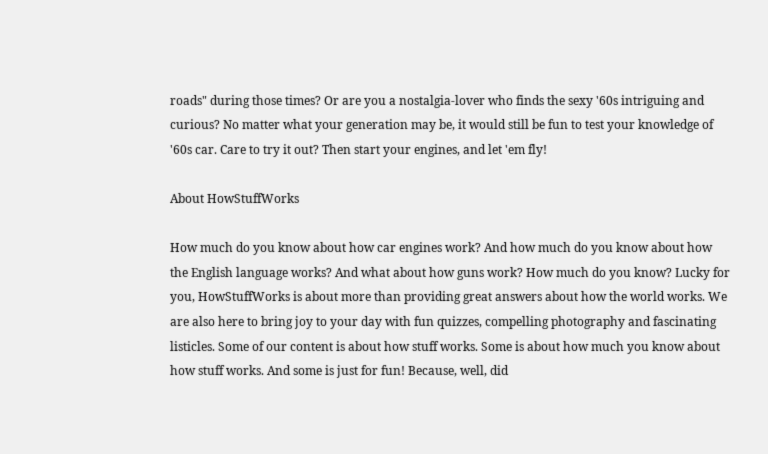roads" during those times? Or are you a nostalgia-lover who finds the sexy '60s intriguing and curious? No matter what your generation may be, it would still be fun to test your knowledge of '60s car. Care to try it out? Then start your engines, and let 'em fly!

About HowStuffWorks

How much do you know about how car engines work? And how much do you know about how the English language works? And what about how guns work? How much do you know? Lucky for you, HowStuffWorks is about more than providing great answers about how the world works. We are also here to bring joy to your day with fun quizzes, compelling photography and fascinating listicles. Some of our content is about how stuff works. Some is about how much you know about how stuff works. And some is just for fun! Because, well, did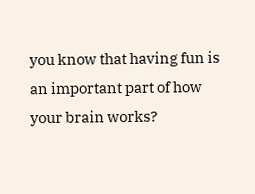you know that having fun is an important part of how your brain works?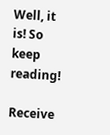Well, it is! So keep reading!

Receive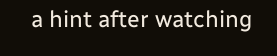a hint after watching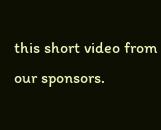this short video from our sponsors.